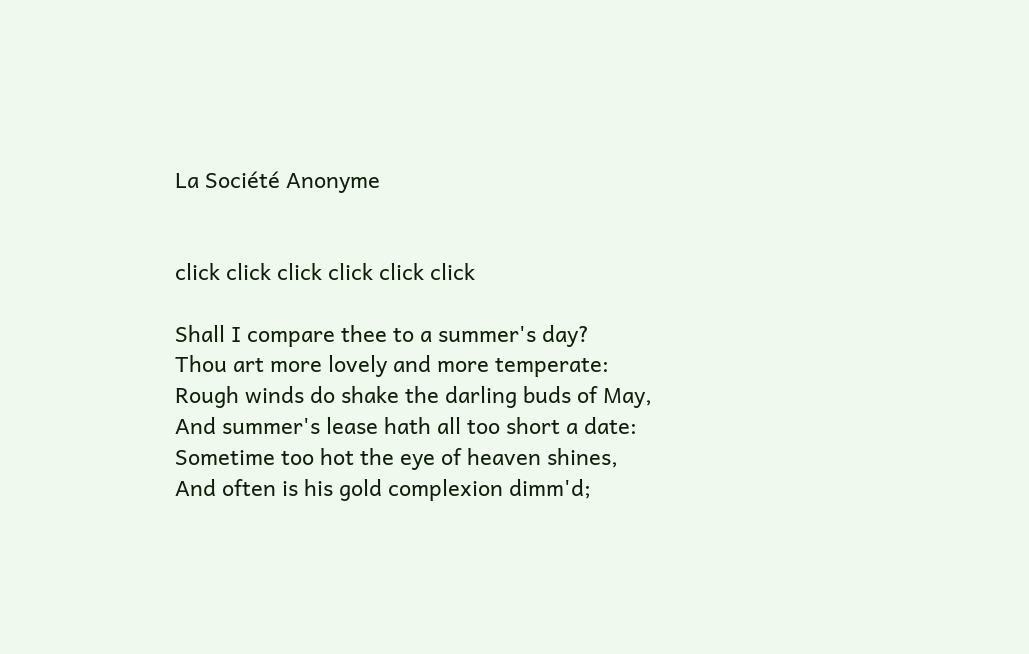La Société Anonyme


click click click click click click

Shall I compare thee to a summer's day?
Thou art more lovely and more temperate:
Rough winds do shake the darling buds of May,
And summer's lease hath all too short a date:
Sometime too hot the eye of heaven shines,
And often is his gold complexion dimm'd;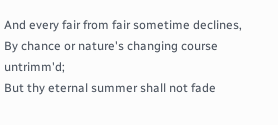And every fair from fair sometime declines,
By chance or nature's changing course untrimm'd;
But thy eternal summer shall not fade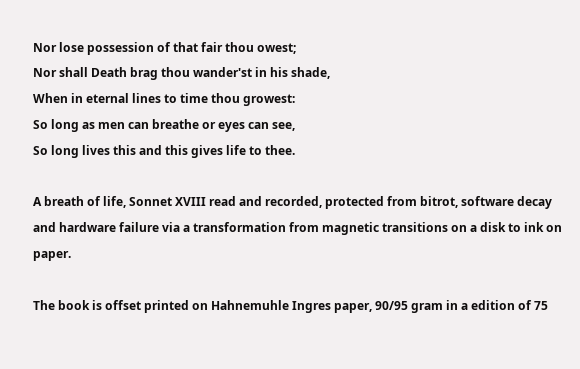Nor lose possession of that fair thou owest;
Nor shall Death brag thou wander'st in his shade,
When in eternal lines to time thou growest:
So long as men can breathe or eyes can see,
So long lives this and this gives life to thee.

A breath of life, Sonnet XVIII read and recorded, protected from bitrot, software decay and hardware failure via a transformation from magnetic transitions on a disk to ink on paper.

The book is offset printed on Hahnemuhle Ingres paper, 90/95 gram in a edition of 75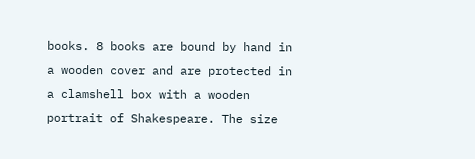books. 8 books are bound by hand in a wooden cover and are protected in a clamshell box with a wooden portrait of Shakespeare. The size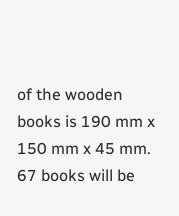of the wooden books is 190 mm x 150 mm x 45 mm. 67 books will be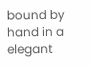bound by hand in a elegant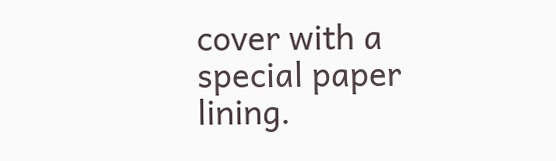cover with a special paper lining.